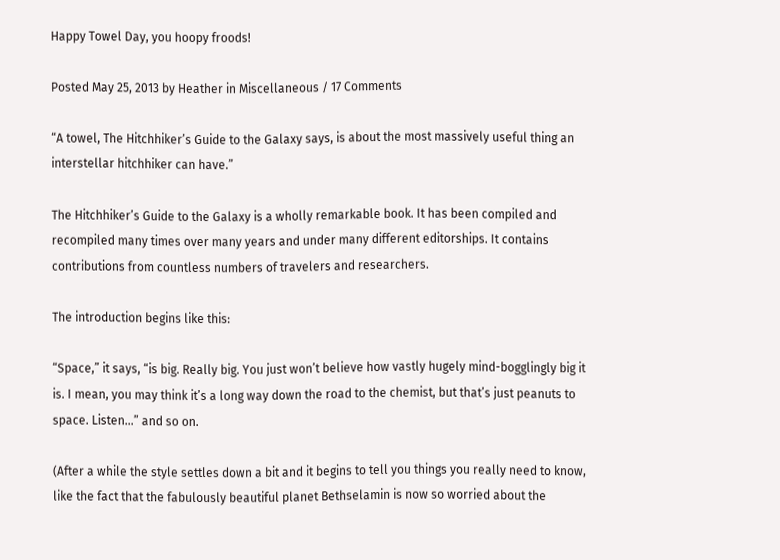Happy Towel Day, you hoopy froods!

Posted May 25, 2013 by Heather in Miscellaneous / 17 Comments

“A towel, The Hitchhiker’s Guide to the Galaxy says, is about the most massively useful thing an interstellar hitchhiker can have.”

The Hitchhiker’s Guide to the Galaxy is a wholly remarkable book. It has been compiled and recompiled many times over many years and under many different editorships. It contains contributions from countless numbers of travelers and researchers.

The introduction begins like this:

“Space,” it says, “is big. Really big. You just won’t believe how vastly hugely mind-bogglingly big it is. I mean, you may think it’s a long way down the road to the chemist, but that’s just peanuts to space. Listen…” and so on.

(After a while the style settles down a bit and it begins to tell you things you really need to know, like the fact that the fabulously beautiful planet Bethselamin is now so worried about the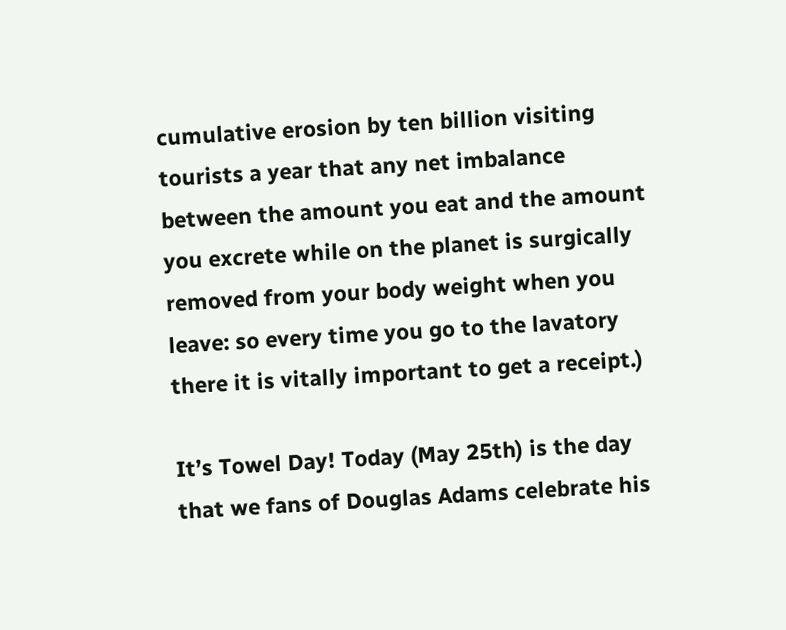cumulative erosion by ten billion visiting tourists a year that any net imbalance between the amount you eat and the amount you excrete while on the planet is surgically removed from your body weight when you leave: so every time you go to the lavatory there it is vitally important to get a receipt.)

It’s Towel Day! Today (May 25th) is the day that we fans of Douglas Adams celebrate his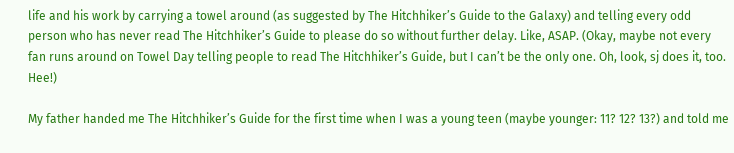life and his work by carrying a towel around (as suggested by The Hitchhiker’s Guide to the Galaxy) and telling every odd person who has never read The Hitchhiker’s Guide to please do so without further delay. Like, ASAP. (Okay, maybe not every fan runs around on Towel Day telling people to read The Hitchhiker’s Guide, but I can’t be the only one. Oh, look, sj does it, too. Hee!)

My father handed me The Hitchhiker’s Guide for the first time when I was a young teen (maybe younger: 11? 12? 13?) and told me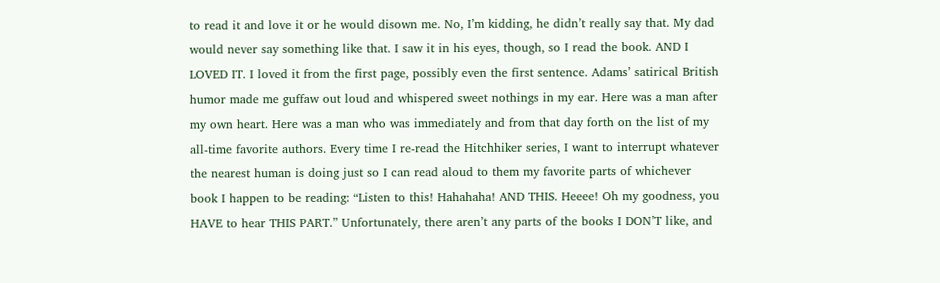to read it and love it or he would disown me. No, I’m kidding, he didn’t really say that. My dad would never say something like that. I saw it in his eyes, though, so I read the book. AND I LOVED IT. I loved it from the first page, possibly even the first sentence. Adams’ satirical British humor made me guffaw out loud and whispered sweet nothings in my ear. Here was a man after my own heart. Here was a man who was immediately and from that day forth on the list of my all-time favorite authors. Every time I re-read the Hitchhiker series, I want to interrupt whatever the nearest human is doing just so I can read aloud to them my favorite parts of whichever book I happen to be reading: “Listen to this! Hahahaha! AND THIS. Heeee! Oh my goodness, you HAVE to hear THIS PART.” Unfortunately, there aren’t any parts of the books I DON’T like, and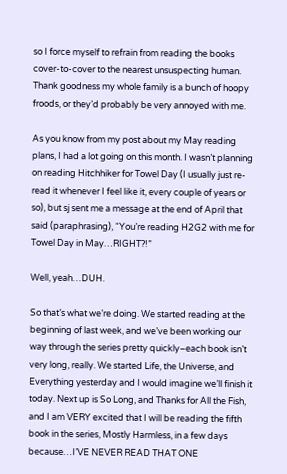so I force myself to refrain from reading the books cover-to-cover to the nearest unsuspecting human. Thank goodness my whole family is a bunch of hoopy froods, or they’d probably be very annoyed with me.

As you know from my post about my May reading plans, I had a lot going on this month. I wasn’t planning on reading Hitchhiker for Towel Day (I usually just re-read it whenever I feel like it, every couple of years or so), but sj sent me a message at the end of April that said (paraphrasing), “You’re reading H2G2 with me for Towel Day in May…RIGHT?!”

Well, yeah…DUH.

So that’s what we’re doing. We started reading at the beginning of last week, and we’ve been working our way through the series pretty quickly–each book isn’t very long, really. We started Life, the Universe, and Everything yesterday and I would imagine we’ll finish it today. Next up is So Long, and Thanks for All the Fish, and I am VERY excited that I will be reading the fifth book in the series, Mostly Harmless, in a few days because…I’VE NEVER READ THAT ONE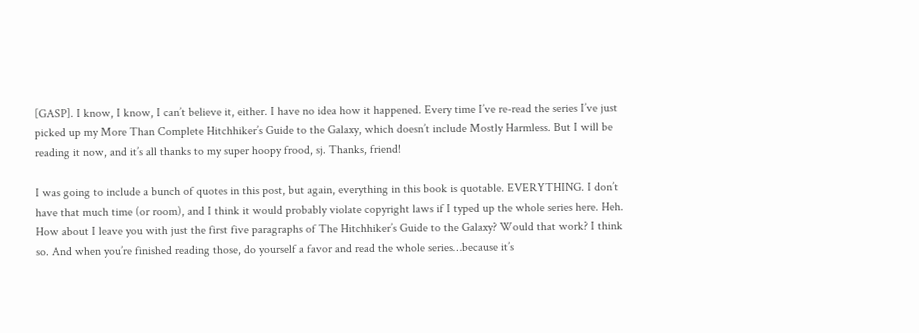[GASP]. I know, I know, I can’t believe it, either. I have no idea how it happened. Every time I’ve re-read the series I’ve just picked up my More Than Complete Hitchhiker’s Guide to the Galaxy, which doesn’t include Mostly Harmless. But I will be reading it now, and it’s all thanks to my super hoopy frood, sj. Thanks, friend!

I was going to include a bunch of quotes in this post, but again, everything in this book is quotable. EVERYTHING. I don’t have that much time (or room), and I think it would probably violate copyright laws if I typed up the whole series here. Heh. How about I leave you with just the first five paragraphs of The Hitchhiker’s Guide to the Galaxy? Would that work? I think so. And when you’re finished reading those, do yourself a favor and read the whole series…because it’s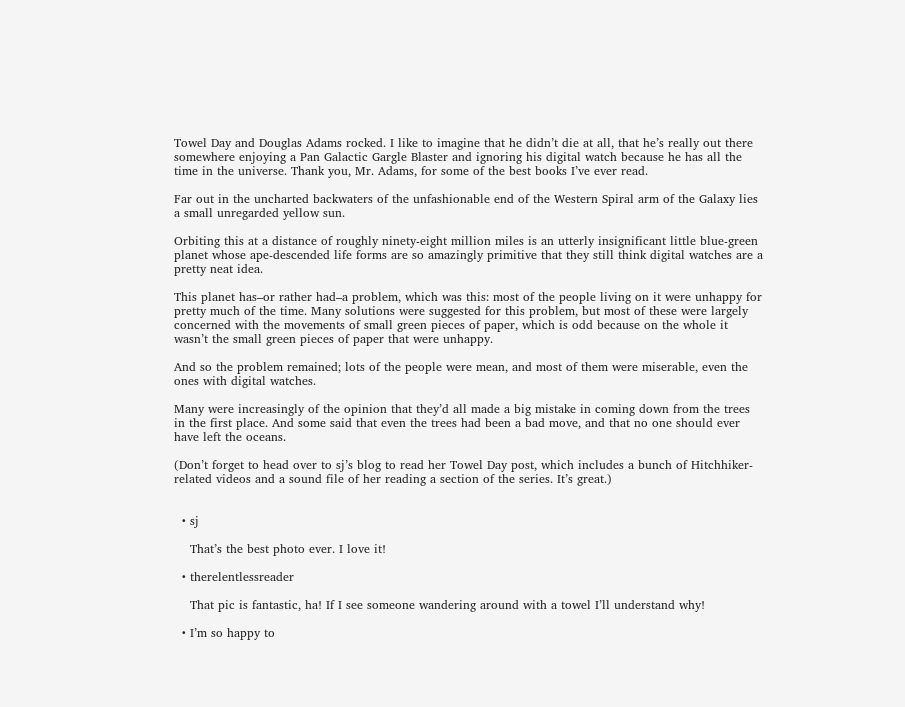Towel Day and Douglas Adams rocked. I like to imagine that he didn’t die at all, that he’s really out there somewhere enjoying a Pan Galactic Gargle Blaster and ignoring his digital watch because he has all the time in the universe. Thank you, Mr. Adams, for some of the best books I’ve ever read.

Far out in the uncharted backwaters of the unfashionable end of the Western Spiral arm of the Galaxy lies a small unregarded yellow sun.

Orbiting this at a distance of roughly ninety-eight million miles is an utterly insignificant little blue-green planet whose ape-descended life forms are so amazingly primitive that they still think digital watches are a pretty neat idea.

This planet has–or rather had–a problem, which was this: most of the people living on it were unhappy for pretty much of the time. Many solutions were suggested for this problem, but most of these were largely concerned with the movements of small green pieces of paper, which is odd because on the whole it wasn’t the small green pieces of paper that were unhappy.

And so the problem remained; lots of the people were mean, and most of them were miserable, even the ones with digital watches.

Many were increasingly of the opinion that they’d all made a big mistake in coming down from the trees in the first place. And some said that even the trees had been a bad move, and that no one should ever have left the oceans.

(Don’t forget to head over to sj’s blog to read her Towel Day post, which includes a bunch of Hitchhiker-related videos and a sound file of her reading a section of the series. It’s great.)


  • sj

    That’s the best photo ever. I love it!

  • therelentlessreader

    That pic is fantastic, ha! If I see someone wandering around with a towel I’ll understand why!

  • I’m so happy to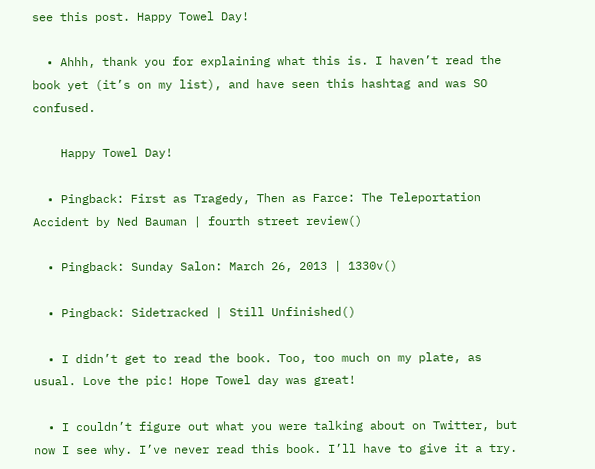see this post. Happy Towel Day!

  • Ahhh, thank you for explaining what this is. I haven’t read the book yet (it’s on my list), and have seen this hashtag and was SO confused.

    Happy Towel Day!

  • Pingback: First as Tragedy, Then as Farce: The Teleportation Accident by Ned Bauman | fourth street review()

  • Pingback: Sunday Salon: March 26, 2013 | 1330v()

  • Pingback: Sidetracked | Still Unfinished()

  • I didn’t get to read the book. Too, too much on my plate, as usual. Love the pic! Hope Towel day was great!

  • I couldn’t figure out what you were talking about on Twitter, but now I see why. I’ve never read this book. I’ll have to give it a try.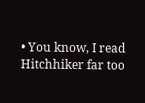• You know, I read Hitchhiker far too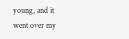young, and it went over my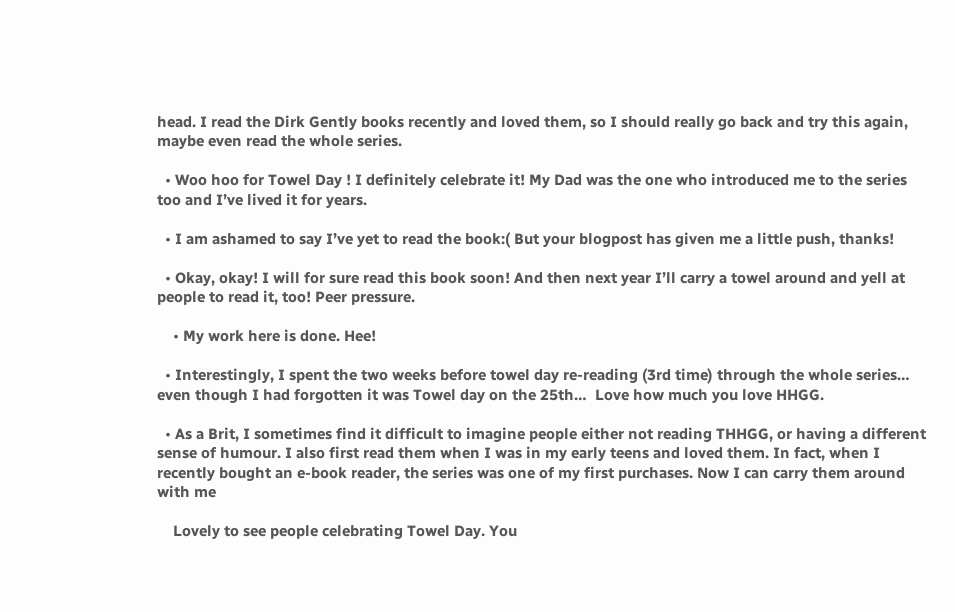head. I read the Dirk Gently books recently and loved them, so I should really go back and try this again, maybe even read the whole series.

  • Woo hoo for Towel Day ! I definitely celebrate it! My Dad was the one who introduced me to the series too and I’ve lived it for years.

  • I am ashamed to say I’ve yet to read the book:( But your blogpost has given me a little push, thanks!

  • Okay, okay! I will for sure read this book soon! And then next year I’ll carry a towel around and yell at people to read it, too! Peer pressure.

    • My work here is done. Hee!

  • Interestingly, I spent the two weeks before towel day re-reading (3rd time) through the whole series… even though I had forgotten it was Towel day on the 25th…  Love how much you love HHGG.

  • As a Brit, I sometimes find it difficult to imagine people either not reading THHGG, or having a different sense of humour. I also first read them when I was in my early teens and loved them. In fact, when I recently bought an e-book reader, the series was one of my first purchases. Now I can carry them around with me

    Lovely to see people celebrating Towel Day. You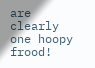are clearly one hoopy frood!